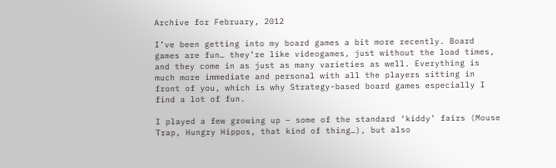Archive for February, 2012

I’ve been getting into my board games a bit more recently. Board games are fun… they’re like videogames, just without the load times, and they come in as just as many varieties as well. Everything is much more immediate and personal with all the players sitting in front of you, which is why Strategy-based board games especially I find a lot of fun.

I played a few growing up – some of the standard ‘kiddy’ fairs (Mouse Trap, Hungry Hippos, that kind of thing…), but also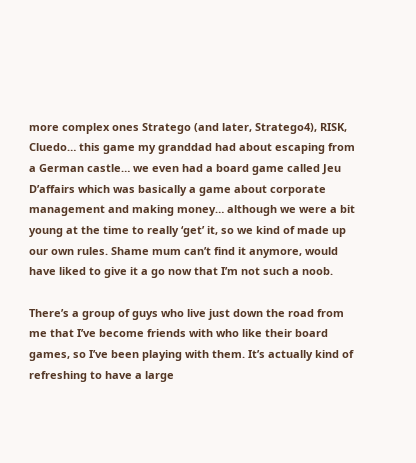more complex ones Stratego (and later, Stratego4), RISK, Cluedo… this game my granddad had about escaping from a German castle… we even had a board game called Jeu D’affairs which was basically a game about corporate management and making money… although we were a bit young at the time to really ‘get’ it, so we kind of made up our own rules. Shame mum can’t find it anymore, would have liked to give it a go now that I’m not such a noob.

There’s a group of guys who live just down the road from me that I’ve become friends with who like their board games, so I’ve been playing with them. It’s actually kind of refreshing to have a large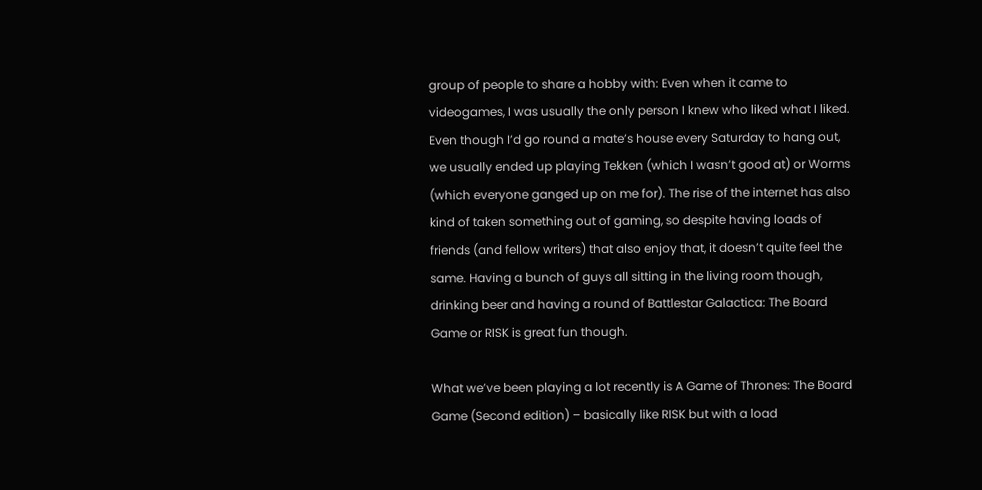group of people to share a hobby with: Even when it came to videogames, I was usually the only person I knew who liked what I liked. Even though I’d go round a mate’s house every Saturday to hang out, we usually ended up playing Tekken (which I wasn’t good at) or Worms (which everyone ganged up on me for). The rise of the internet has also kind of taken something out of gaming, so despite having loads of friends (and fellow writers) that also enjoy that, it doesn’t quite feel the same. Having a bunch of guys all sitting in the living room though, drinking beer and having a round of Battlestar Galactica: The Board Game or RISK is great fun though.

What we’ve been playing a lot recently is A Game of Thrones: The Board Game (Second edition) – basically like RISK but with a load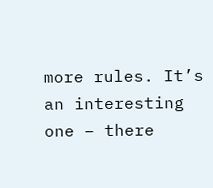more rules. It’s an interesting one – there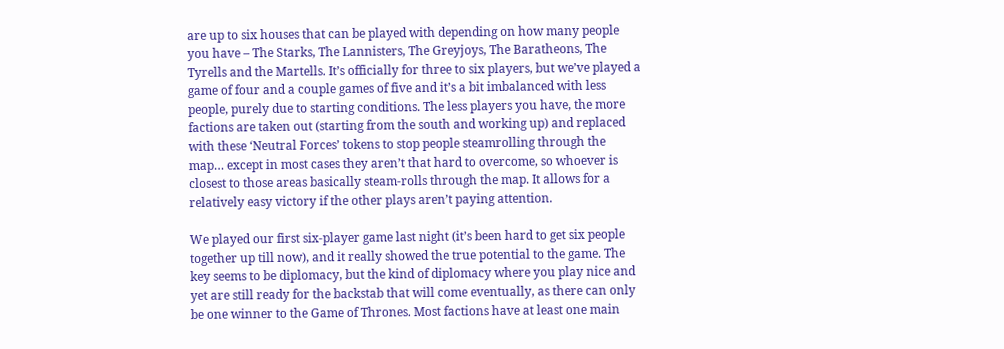are up to six houses that can be played with depending on how many people you have – The Starks, The Lannisters, The Greyjoys, The Baratheons, The Tyrells and the Martells. It’s officially for three to six players, but we’ve played a game of four and a couple games of five and it’s a bit imbalanced with less people, purely due to starting conditions. The less players you have, the more factions are taken out (starting from the south and working up) and replaced with these ‘Neutral Forces’ tokens to stop people steamrolling through the map… except in most cases they aren’t that hard to overcome, so whoever is closest to those areas basically steam-rolls through the map. It allows for a relatively easy victory if the other plays aren’t paying attention.

We played our first six-player game last night (it’s been hard to get six people together up till now), and it really showed the true potential to the game. The key seems to be diplomacy, but the kind of diplomacy where you play nice and yet are still ready for the backstab that will come eventually, as there can only be one winner to the Game of Thrones. Most factions have at least one main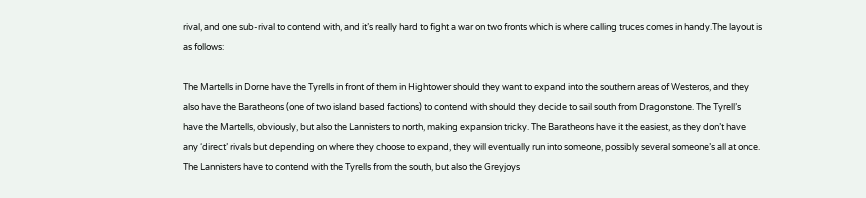rival, and one sub-rival to contend with, and it’s really hard to fight a war on two fronts which is where calling truces comes in handy.The layout is as follows:

The Martells in Dorne have the Tyrells in front of them in Hightower should they want to expand into the southern areas of Westeros, and they also have the Baratheons (one of two island based factions) to contend with should they decide to sail south from Dragonstone. The Tyrell’s have the Martells, obviously, but also the Lannisters to north, making expansion tricky. The Baratheons have it the easiest, as they don’t have any ‘direct’ rivals but depending on where they choose to expand, they will eventually run into someone, possibly several someone’s all at once. The Lannisters have to contend with the Tyrells from the south, but also the Greyjoys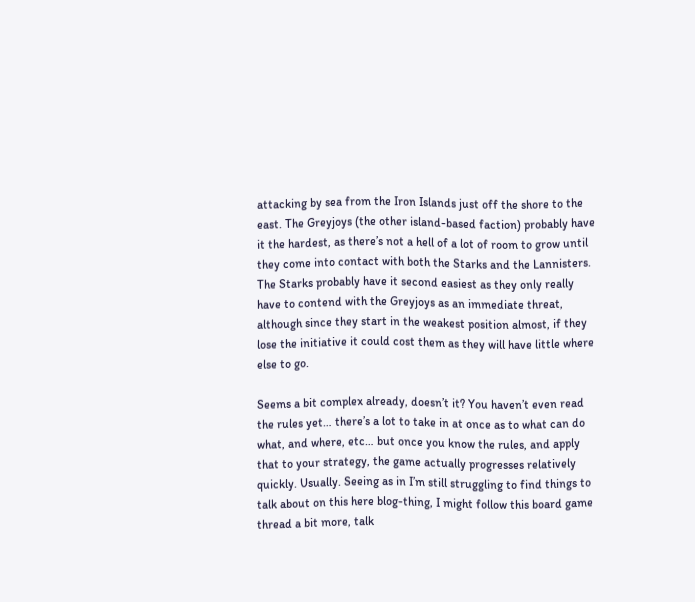attacking by sea from the Iron Islands just off the shore to the east. The Greyjoys (the other island-based faction) probably have it the hardest, as there’s not a hell of a lot of room to grow until they come into contact with both the Starks and the Lannisters. The Starks probably have it second easiest as they only really have to contend with the Greyjoys as an immediate threat, although since they start in the weakest position almost, if they lose the initiative it could cost them as they will have little where else to go.

Seems a bit complex already, doesn’t it? You haven’t even read the rules yet… there’s a lot to take in at once as to what can do what, and where, etc… but once you know the rules, and apply that to your strategy, the game actually progresses relatively quickly. Usually. Seeing as in I’m still struggling to find things to talk about on this here blog-thing, I might follow this board game thread a bit more, talk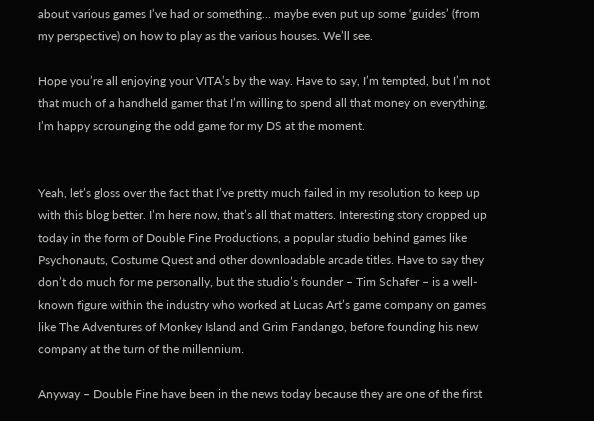about various games I’ve had or something… maybe even put up some ‘guides’ (from my perspective) on how to play as the various houses. We’ll see.

Hope you’re all enjoying your VITA’s by the way. Have to say, I’m tempted, but I’m not that much of a handheld gamer that I’m willing to spend all that money on everything. I’m happy scrounging the odd game for my DS at the moment.


Yeah, let’s gloss over the fact that I’ve pretty much failed in my resolution to keep up with this blog better. I’m here now, that’s all that matters. Interesting story cropped up today in the form of Double Fine Productions, a popular studio behind games like Psychonauts, Costume Quest and other downloadable arcade titles. Have to say they don’t do much for me personally, but the studio’s founder – Tim Schafer – is a well-known figure within the industry who worked at Lucas Art’s game company on games like The Adventures of Monkey Island and Grim Fandango, before founding his new company at the turn of the millennium.

Anyway – Double Fine have been in the news today because they are one of the first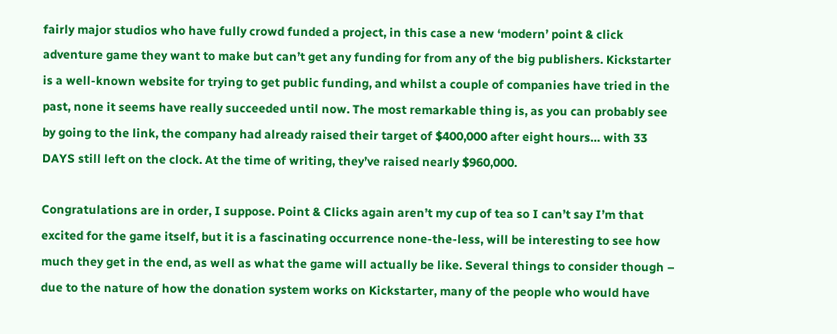fairly major studios who have fully crowd funded a project, in this case a new ‘modern’ point & click adventure game they want to make but can’t get any funding for from any of the big publishers. Kickstarter is a well-known website for trying to get public funding, and whilst a couple of companies have tried in the past, none it seems have really succeeded until now. The most remarkable thing is, as you can probably see by going to the link, the company had already raised their target of $400,000 after eight hours… with 33 DAYS still left on the clock. At the time of writing, they’ve raised nearly $960,000.

Congratulations are in order, I suppose. Point & Clicks again aren’t my cup of tea so I can’t say I’m that excited for the game itself, but it is a fascinating occurrence none-the-less, will be interesting to see how much they get in the end, as well as what the game will actually be like. Several things to consider though – due to the nature of how the donation system works on Kickstarter, many of the people who would have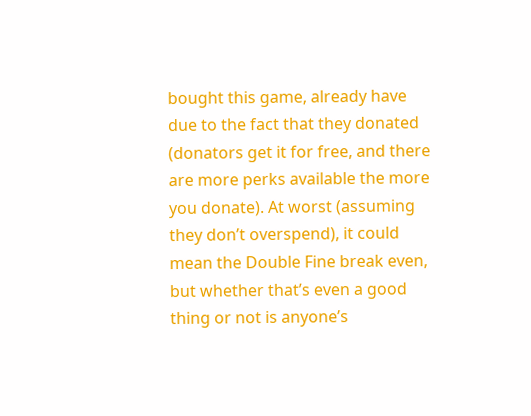bought this game, already have due to the fact that they donated (donators get it for free, and there are more perks available the more you donate). At worst (assuming they don’t overspend), it could mean the Double Fine break even, but whether that’s even a good thing or not is anyone’s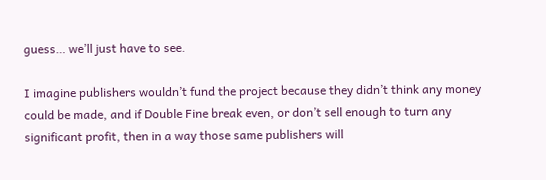guess… we’ll just have to see.

I imagine publishers wouldn’t fund the project because they didn’t think any money could be made, and if Double Fine break even, or don’t sell enough to turn any significant profit, then in a way those same publishers will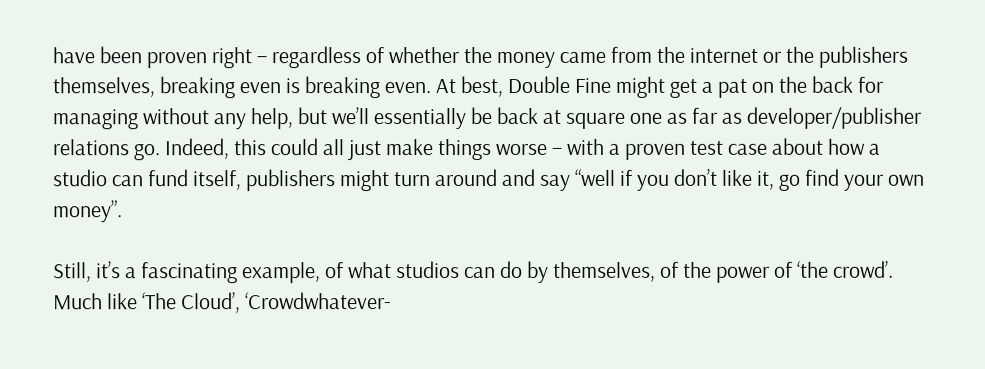have been proven right – regardless of whether the money came from the internet or the publishers themselves, breaking even is breaking even. At best, Double Fine might get a pat on the back for managing without any help, but we’ll essentially be back at square one as far as developer/publisher relations go. Indeed, this could all just make things worse – with a proven test case about how a studio can fund itself, publishers might turn around and say “well if you don’t like it, go find your own money”.

Still, it’s a fascinating example, of what studios can do by themselves, of the power of ‘the crowd’. Much like ‘The Cloud’, ‘Crowdwhatever-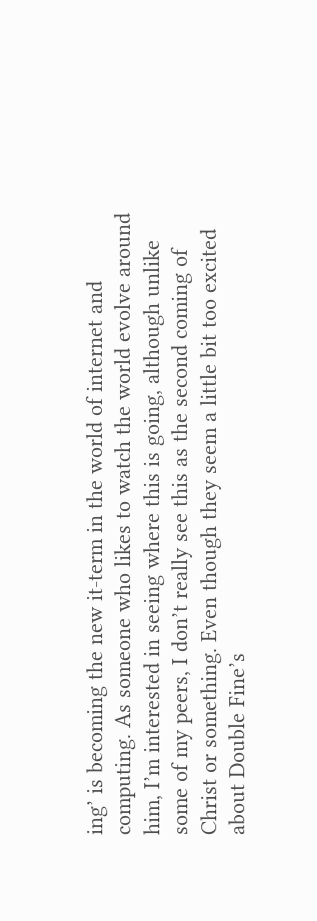ing’ is becoming the new it-term in the world of internet and computing. As someone who likes to watch the world evolve around him, I’m interested in seeing where this is going, although unlike some of my peers, I don’t really see this as the second coming of Christ or something. Even though they seem a little bit too excited about Double Fine’s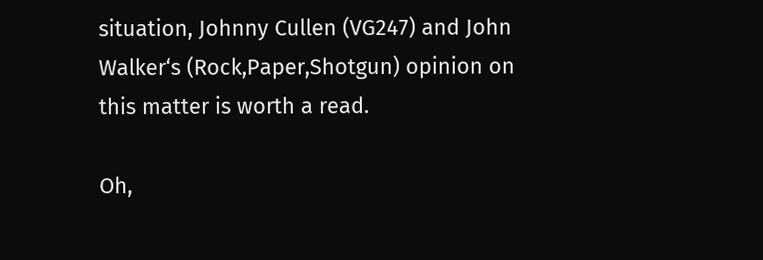situation, Johnny Cullen (VG247) and John Walker‘s (Rock,Paper,Shotgun) opinion on this matter is worth a read.

Oh,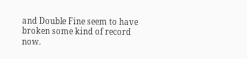and Double Fine seem to have broken some kind of record now.